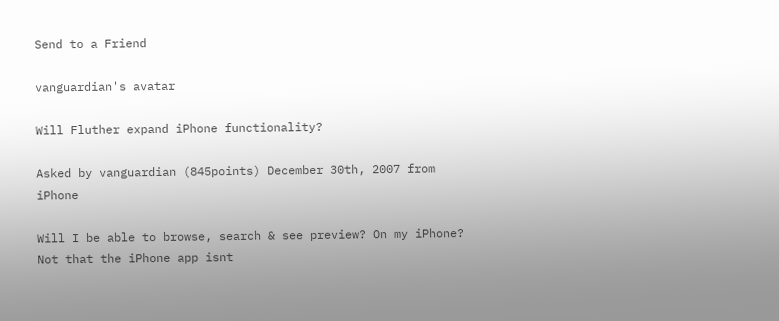Send to a Friend

vanguardian's avatar

Will Fluther expand iPhone functionality?

Asked by vanguardian (845points) December 30th, 2007 from iPhone

Will I be able to browse, search & see preview? On my iPhone? Not that the iPhone app isnt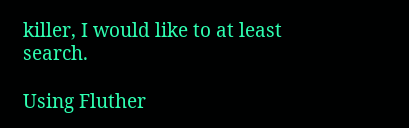killer, I would like to at least search.

Using Fluther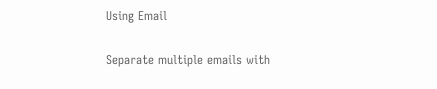Using Email

Separate multiple emails with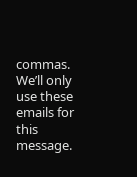commas.
We’ll only use these emails for this message.